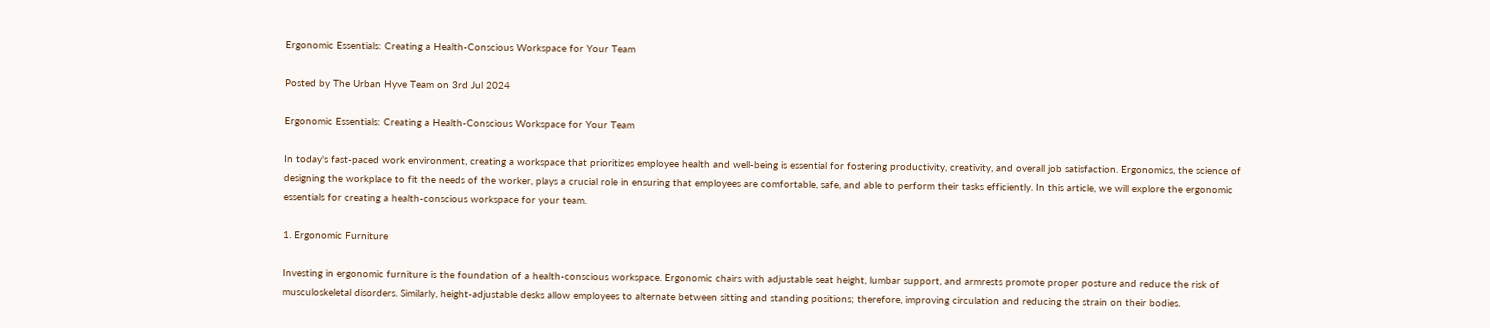Ergonomic Essentials: Creating a Health-Conscious Workspace for Your Team

Posted by The Urban Hyve Team on 3rd Jul 2024

Ergonomic Essentials: Creating a Health-Conscious Workspace for Your Team

In today's fast-paced work environment, creating a workspace that prioritizes employee health and well-being is essential for fostering productivity, creativity, and overall job satisfaction. Ergonomics, the science of designing the workplace to fit the needs of the worker, plays a crucial role in ensuring that employees are comfortable, safe, and able to perform their tasks efficiently. In this article, we will explore the ergonomic essentials for creating a health-conscious workspace for your team.

1. Ergonomic Furniture

Investing in ergonomic furniture is the foundation of a health-conscious workspace. Ergonomic chairs with adjustable seat height, lumbar support, and armrests promote proper posture and reduce the risk of musculoskeletal disorders. Similarly, height-adjustable desks allow employees to alternate between sitting and standing positions; therefore, improving circulation and reducing the strain on their bodies.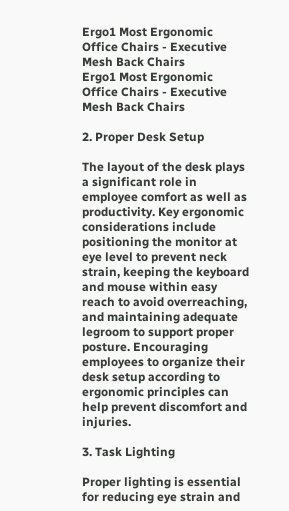Ergo1 Most Ergonomic Office Chairs - Executive Mesh Back Chairs
Ergo1 Most Ergonomic Office Chairs - Executive Mesh Back Chairs

2. Proper Desk Setup

The layout of the desk plays a significant role in employee comfort as well as productivity. Key ergonomic considerations include positioning the monitor at eye level to prevent neck strain, keeping the keyboard and mouse within easy reach to avoid overreaching, and maintaining adequate legroom to support proper posture. Encouraging employees to organize their desk setup according to ergonomic principles can help prevent discomfort and injuries.

3. Task Lighting

Proper lighting is essential for reducing eye strain and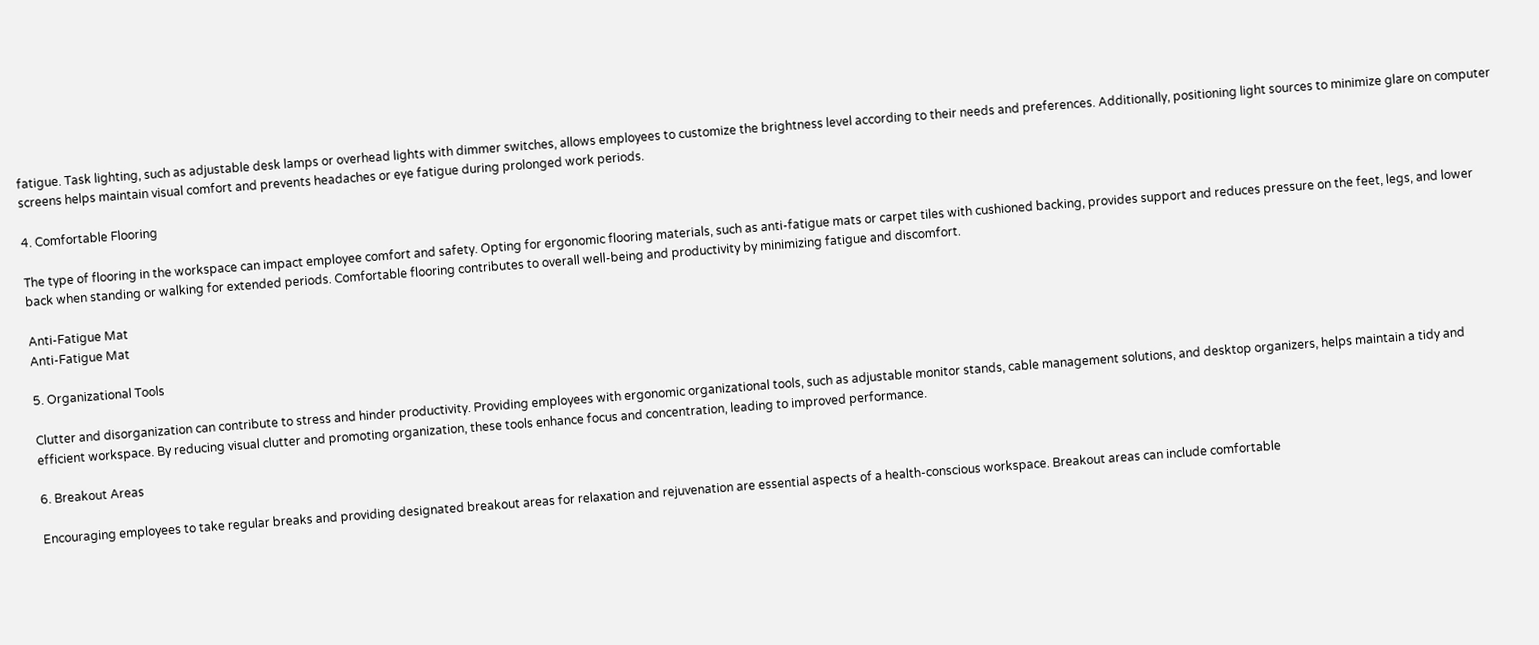fatigue. Task lighting, such as adjustable desk lamps or overhead lights with dimmer switches, allows employees to customize the brightness level according to their needs and preferences. Additionally, positioning light sources to minimize glare on computer screens helps maintain visual comfort and prevents headaches or eye fatigue during prolonged work periods.

4. Comfortable Flooring

The type of flooring in the workspace can impact employee comfort and safety. Opting for ergonomic flooring materials, such as anti-fatigue mats or carpet tiles with cushioned backing, provides support and reduces pressure on the feet, legs, and lower back when standing or walking for extended periods. Comfortable flooring contributes to overall well-being and productivity by minimizing fatigue and discomfort.

Anti-Fatigue Mat
Anti-Fatigue Mat

5. Organizational Tools

Clutter and disorganization can contribute to stress and hinder productivity. Providing employees with ergonomic organizational tools, such as adjustable monitor stands, cable management solutions, and desktop organizers, helps maintain a tidy and efficient workspace. By reducing visual clutter and promoting organization, these tools enhance focus and concentration, leading to improved performance.

6. Breakout Areas

Encouraging employees to take regular breaks and providing designated breakout areas for relaxation and rejuvenation are essential aspects of a health-conscious workspace. Breakout areas can include comfortable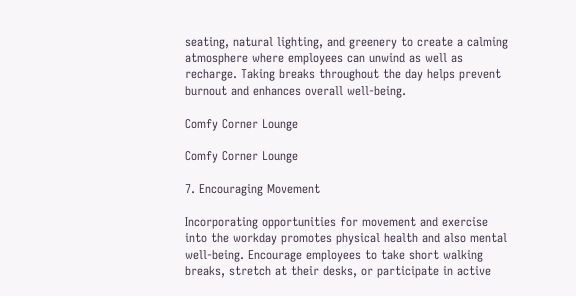seating, natural lighting, and greenery to create a calming atmosphere where employees can unwind as well as recharge. Taking breaks throughout the day helps prevent burnout and enhances overall well-being.

Comfy Corner Lounge

Comfy Corner Lounge

7. Encouraging Movement

Incorporating opportunities for movement and exercise into the workday promotes physical health and also mental well-being. Encourage employees to take short walking breaks, stretch at their desks, or participate in active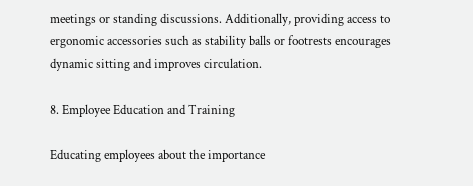meetings or standing discussions. Additionally, providing access to ergonomic accessories such as stability balls or footrests encourages dynamic sitting and improves circulation.

8. Employee Education and Training

Educating employees about the importance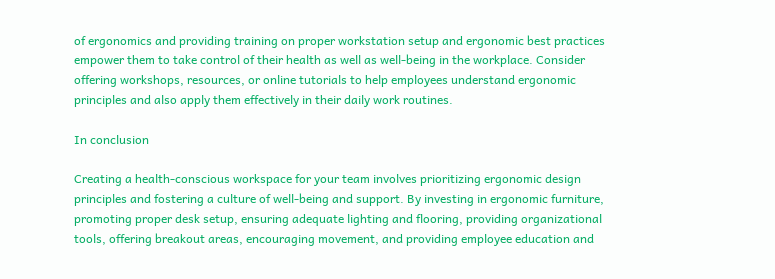of ergonomics and providing training on proper workstation setup and ergonomic best practices empower them to take control of their health as well as well-being in the workplace. Consider offering workshops, resources, or online tutorials to help employees understand ergonomic principles and also apply them effectively in their daily work routines.

In conclusion

Creating a health-conscious workspace for your team involves prioritizing ergonomic design principles and fostering a culture of well-being and support. By investing in ergonomic furniture, promoting proper desk setup, ensuring adequate lighting and flooring, providing organizational tools, offering breakout areas, encouraging movement, and providing employee education and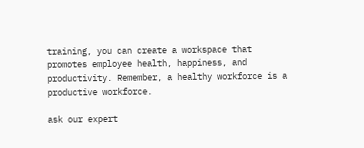training, you can create a workspace that promotes employee health, happiness, and productivity. Remember, a healthy workforce is a productive workforce.

ask our expert